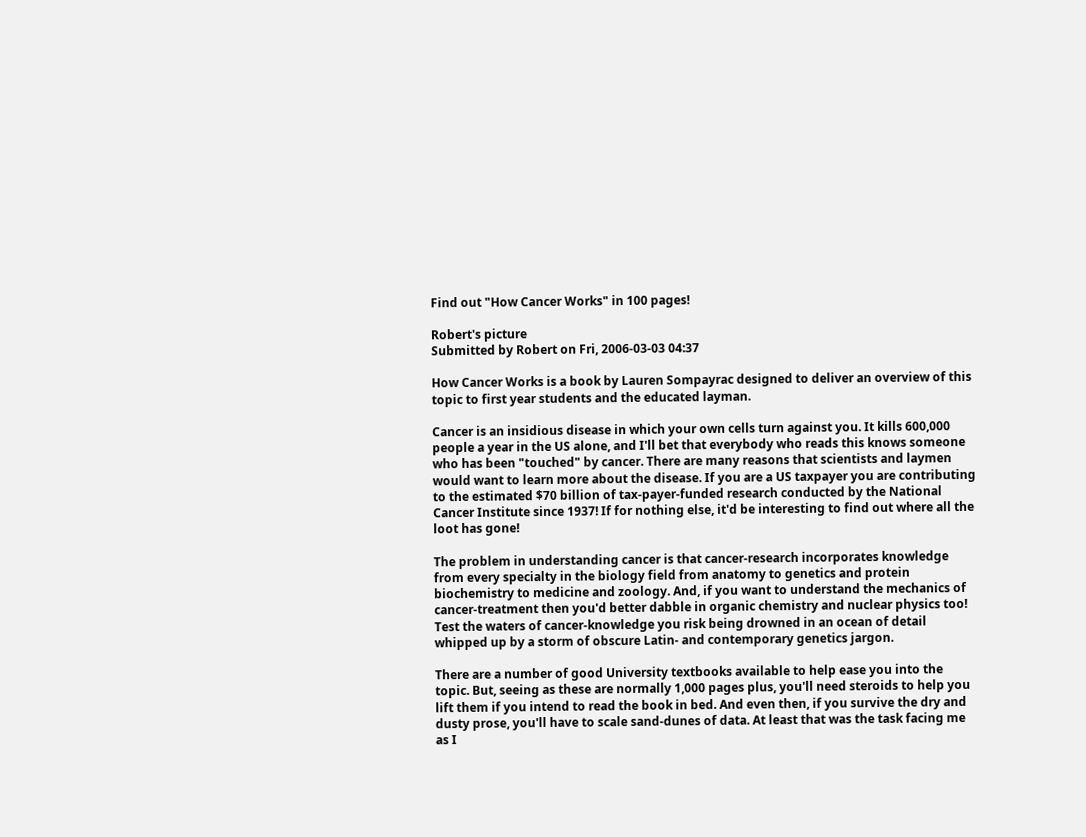Find out "How Cancer Works" in 100 pages!

Robert's picture
Submitted by Robert on Fri, 2006-03-03 04:37

How Cancer Works is a book by Lauren Sompayrac designed to deliver an overview of this topic to first year students and the educated layman.

Cancer is an insidious disease in which your own cells turn against you. It kills 600,000 people a year in the US alone, and I'll bet that everybody who reads this knows someone who has been "touched" by cancer. There are many reasons that scientists and laymen would want to learn more about the disease. If you are a US taxpayer you are contributing to the estimated $70 billion of tax-payer-funded research conducted by the National Cancer Institute since 1937! If for nothing else, it'd be interesting to find out where all the loot has gone!

The problem in understanding cancer is that cancer-research incorporates knowledge from every specialty in the biology field from anatomy to genetics and protein biochemistry to medicine and zoology. And, if you want to understand the mechanics of cancer-treatment then you'd better dabble in organic chemistry and nuclear physics too! Test the waters of cancer-knowledge you risk being drowned in an ocean of detail whipped up by a storm of obscure Latin- and contemporary genetics jargon.

There are a number of good University textbooks available to help ease you into the topic. But, seeing as these are normally 1,000 pages plus, you'll need steroids to help you lift them if you intend to read the book in bed. And even then, if you survive the dry and dusty prose, you'll have to scale sand-dunes of data. At least that was the task facing me as I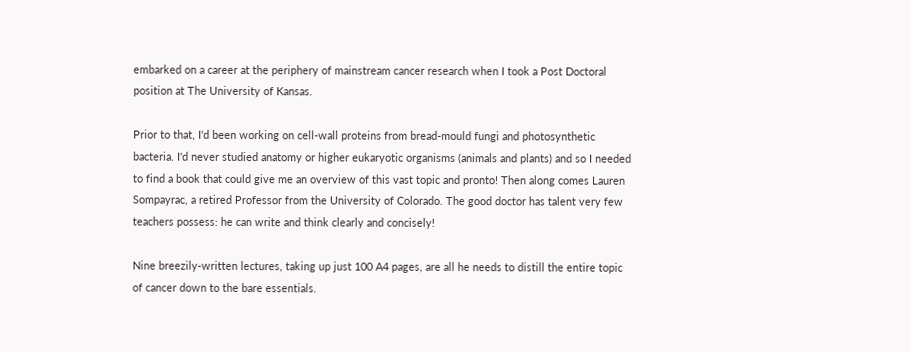embarked on a career at the periphery of mainstream cancer research when I took a Post Doctoral position at The University of Kansas.

Prior to that, I'd been working on cell-wall proteins from bread-mould fungi and photosynthetic bacteria. I'd never studied anatomy or higher eukaryotic organisms (animals and plants) and so I needed to find a book that could give me an overview of this vast topic and pronto! Then along comes Lauren Sompayrac, a retired Professor from the University of Colorado. The good doctor has talent very few teachers possess: he can write and think clearly and concisely!

Nine breezily-written lectures, taking up just 100 A4 pages, are all he needs to distill the entire topic of cancer down to the bare essentials.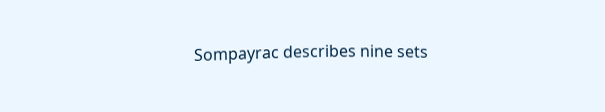Sompayrac describes nine sets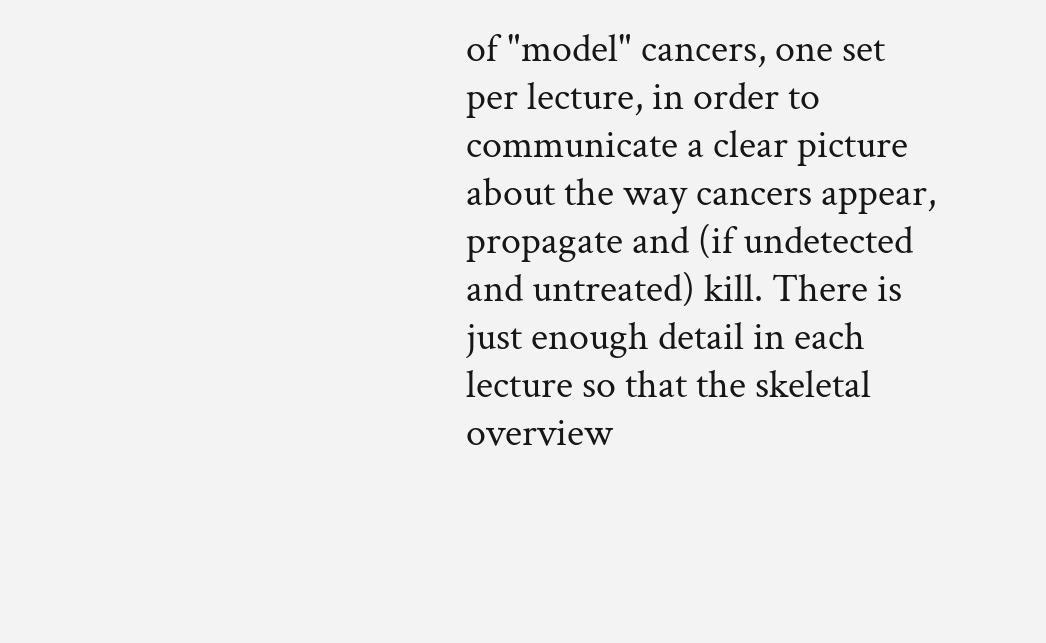of "model" cancers, one set per lecture, in order to communicate a clear picture about the way cancers appear, propagate and (if undetected and untreated) kill. There is just enough detail in each lecture so that the skeletal overview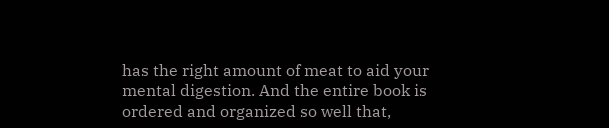has the right amount of meat to aid your mental digestion. And the entire book is ordered and organized so well that,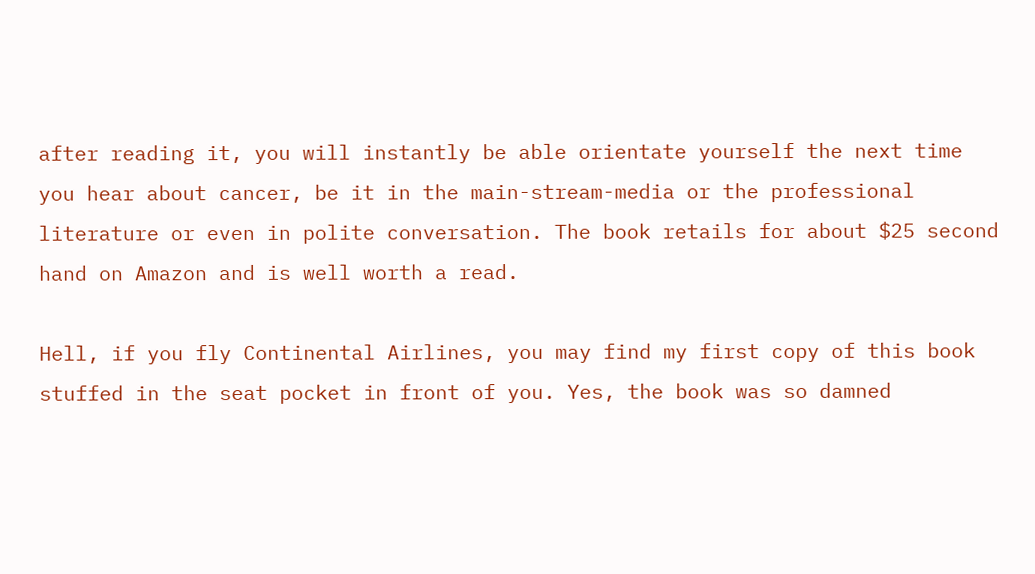after reading it, you will instantly be able orientate yourself the next time you hear about cancer, be it in the main-stream-media or the professional literature or even in polite conversation. The book retails for about $25 second hand on Amazon and is well worth a read.

Hell, if you fly Continental Airlines, you may find my first copy of this book stuffed in the seat pocket in front of you. Yes, the book was so damned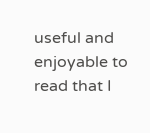useful and enjoyable to read that I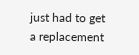just had to get a replacement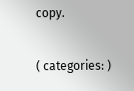copy.

( categories: )